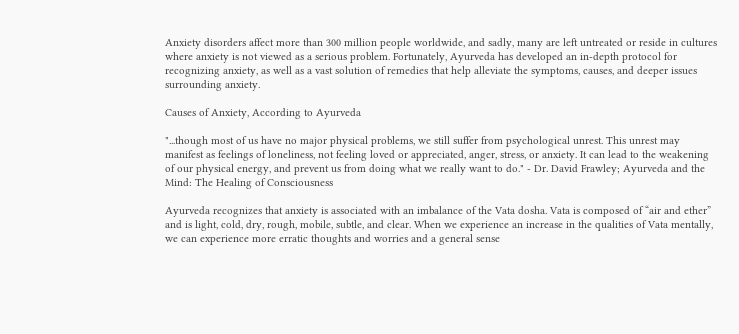Anxiety disorders affect more than 300 million people worldwide, and sadly, many are left untreated or reside in cultures where anxiety is not viewed as a serious problem. Fortunately, Ayurveda has developed an in-depth protocol for recognizing anxiety, as well as a vast solution of remedies that help alleviate the symptoms, causes, and deeper issues surrounding anxiety.

Causes of Anxiety, According to Ayurveda

"...though most of us have no major physical problems, we still suffer from psychological unrest. This unrest may manifest as feelings of loneliness, not feeling loved or appreciated, anger, stress, or anxiety. It can lead to the weakening of our physical energy, and prevent us from doing what we really want to do." - Dr. David Frawley; Ayurveda and the Mind: The Healing of Consciousness

Ayurveda recognizes that anxiety is associated with an imbalance of the Vata dosha. Vata is composed of “air and ether” and is light, cold, dry, rough, mobile, subtle, and clear. When we experience an increase in the qualities of Vata mentally, we can experience more erratic thoughts and worries and a general sense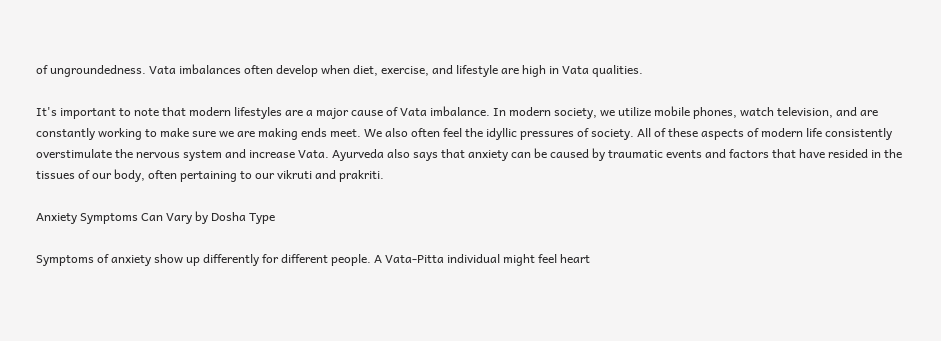of ungroundedness. Vata imbalances often develop when diet, exercise, and lifestyle are high in Vata qualities.

It's important to note that modern lifestyles are a major cause of Vata imbalance. In modern society, we utilize mobile phones, watch television, and are constantly working to make sure we are making ends meet. We also often feel the idyllic pressures of society. All of these aspects of modern life consistently overstimulate the nervous system and increase Vata. Ayurveda also says that anxiety can be caused by traumatic events and factors that have resided in the tissues of our body, often pertaining to our vikruti and prakriti.

Anxiety Symptoms Can Vary by Dosha Type

Symptoms of anxiety show up differently for different people. A Vata-Pitta individual might feel heart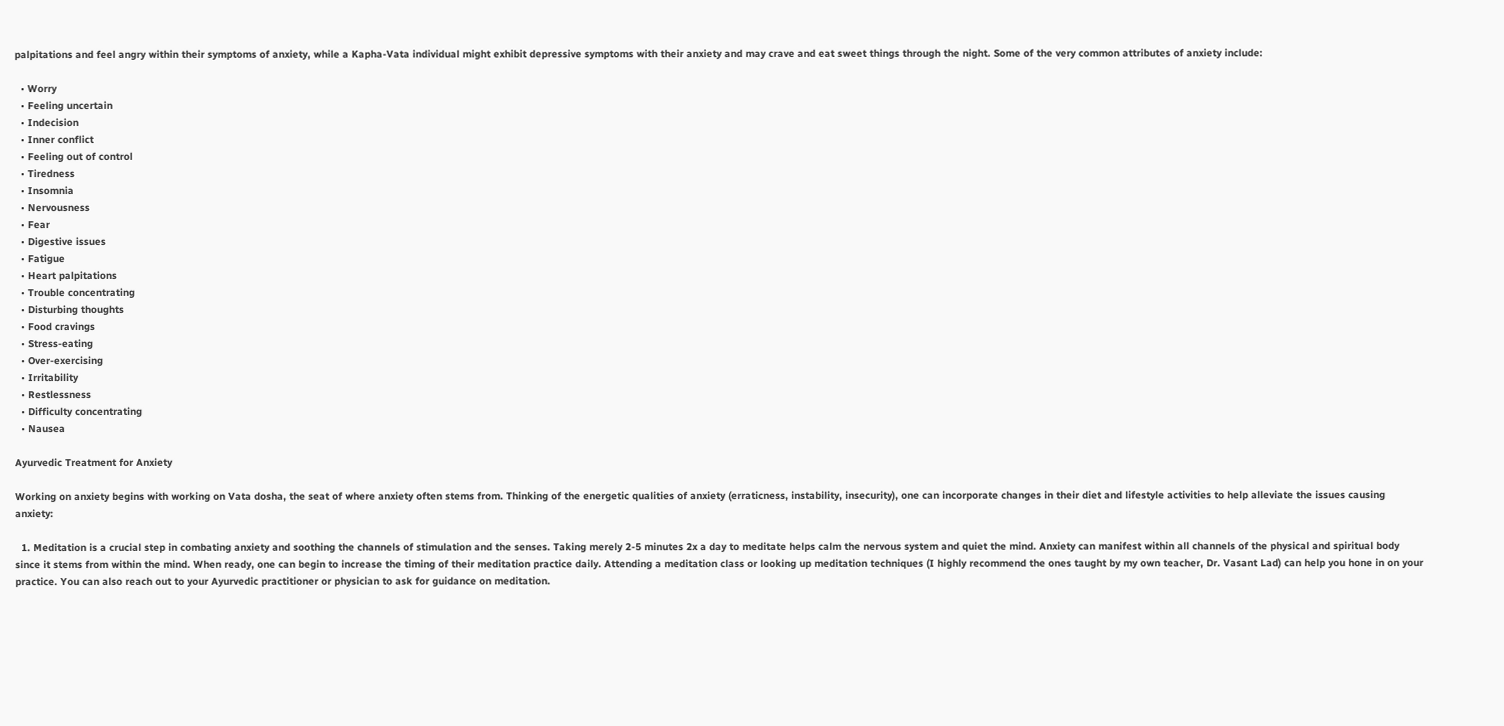palpitations and feel angry within their symptoms of anxiety, while a Kapha-Vata individual might exhibit depressive symptoms with their anxiety and may crave and eat sweet things through the night. Some of the very common attributes of anxiety include:

  • Worry
  • Feeling uncertain
  • Indecision
  • Inner conflict
  • Feeling out of control
  • Tiredness
  • Insomnia
  • Nervousness
  • Fear
  • Digestive issues
  • Fatigue
  • Heart palpitations
  • Trouble concentrating
  • Disturbing thoughts
  • Food cravings
  • Stress-eating
  • Over-exercising
  • Irritability
  • Restlessness
  • Difficulty concentrating
  • Nausea

Ayurvedic Treatment for Anxiety

Working on anxiety begins with working on Vata dosha, the seat of where anxiety often stems from. Thinking of the energetic qualities of anxiety (erraticness, instability, insecurity), one can incorporate changes in their diet and lifestyle activities to help alleviate the issues causing anxiety:

  1. Meditation is a crucial step in combating anxiety and soothing the channels of stimulation and the senses. Taking merely 2-5 minutes 2x a day to meditate helps calm the nervous system and quiet the mind. Anxiety can manifest within all channels of the physical and spiritual body since it stems from within the mind. When ready, one can begin to increase the timing of their meditation practice daily. Attending a meditation class or looking up meditation techniques (I highly recommend the ones taught by my own teacher, Dr. Vasant Lad) can help you hone in on your practice. You can also reach out to your Ayurvedic practitioner or physician to ask for guidance on meditation.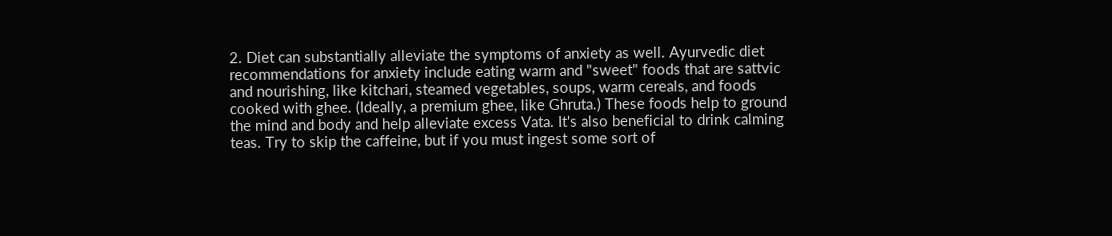2. Diet can substantially alleviate the symptoms of anxiety as well. Ayurvedic diet recommendations for anxiety include eating warm and "sweet" foods that are sattvic and nourishing, like kitchari, steamed vegetables, soups, warm cereals, and foods cooked with ghee. (Ideally, a premium ghee, like Ghruta.) These foods help to ground the mind and body and help alleviate excess Vata. It's also beneficial to drink calming teas. Try to skip the caffeine, but if you must ingest some sort of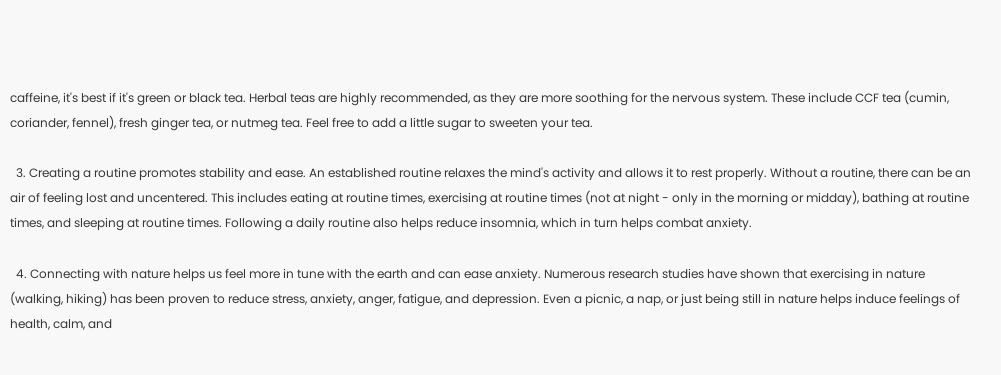caffeine, it's best if it's green or black tea. Herbal teas are highly recommended, as they are more soothing for the nervous system. These include CCF tea (cumin, coriander, fennel), fresh ginger tea, or nutmeg tea. Feel free to add a little sugar to sweeten your tea.

  3. Creating a routine promotes stability and ease. An established routine relaxes the mind's activity and allows it to rest properly. Without a routine, there can be an air of feeling lost and uncentered. This includes eating at routine times, exercising at routine times (not at night - only in the morning or midday), bathing at routine times, and sleeping at routine times. Following a daily routine also helps reduce insomnia, which in turn helps combat anxiety.

  4. Connecting with nature helps us feel more in tune with the earth and can ease anxiety. Numerous research studies have shown that exercising in nature (walking, hiking) has been proven to reduce stress, anxiety, anger, fatigue, and depression. Even a picnic, a nap, or just being still in nature helps induce feelings of health, calm, and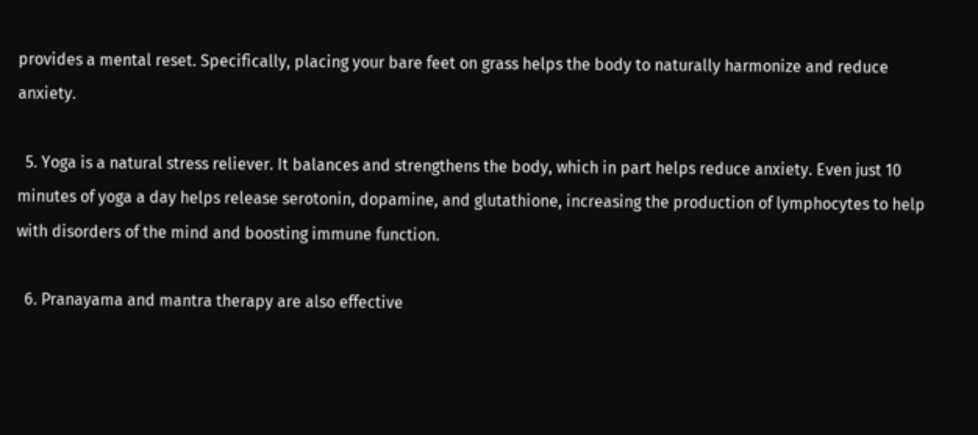provides a mental reset. Specifically, placing your bare feet on grass helps the body to naturally harmonize and reduce anxiety.

  5. Yoga is a natural stress reliever. It balances and strengthens the body, which in part helps reduce anxiety. Even just 10 minutes of yoga a day helps release serotonin, dopamine, and glutathione, increasing the production of lymphocytes to help with disorders of the mind and boosting immune function.

  6. Pranayama and mantra therapy are also effective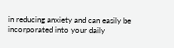in reducing anxiety and can easily be incorporated into your daily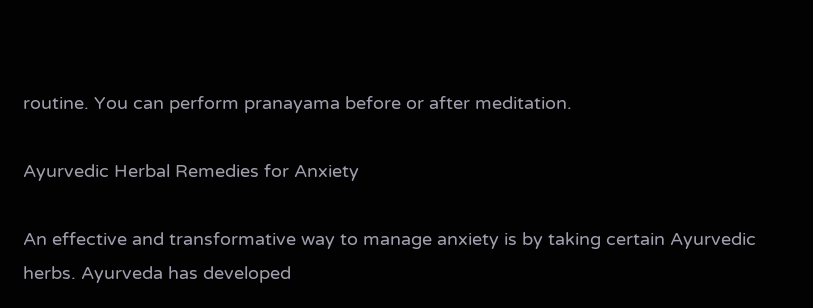routine. You can perform pranayama before or after meditation.

Ayurvedic Herbal Remedies for Anxiety

An effective and transformative way to manage anxiety is by taking certain Ayurvedic herbs. Ayurveda has developed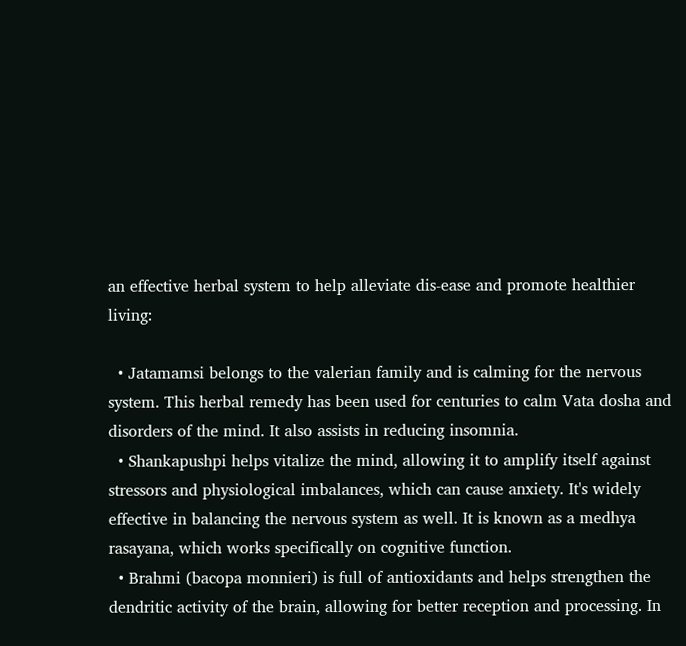an effective herbal system to help alleviate dis-ease and promote healthier living:

  • Jatamamsi belongs to the valerian family and is calming for the nervous system. This herbal remedy has been used for centuries to calm Vata dosha and disorders of the mind. It also assists in reducing insomnia.
  • Shankapushpi helps vitalize the mind, allowing it to amplify itself against stressors and physiological imbalances, which can cause anxiety. It's widely effective in balancing the nervous system as well. It is known as a medhya rasayana, which works specifically on cognitive function.
  • Brahmi (bacopa monnieri) is full of antioxidants and helps strengthen the dendritic activity of the brain, allowing for better reception and processing. In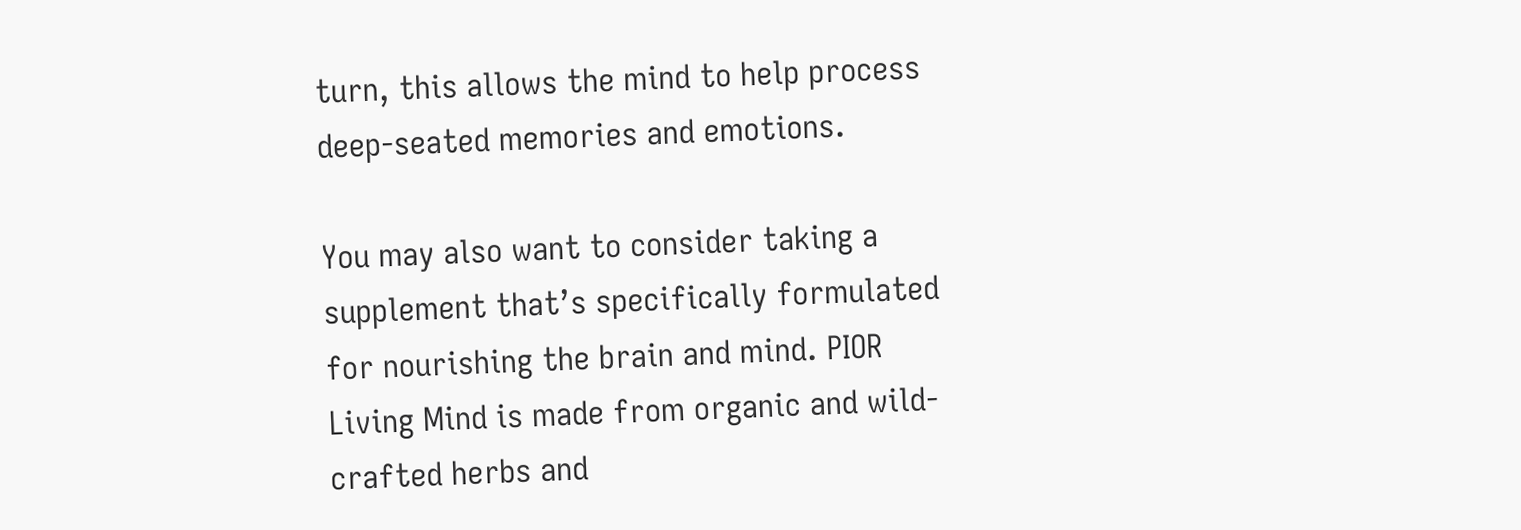turn, this allows the mind to help process deep-seated memories and emotions.

You may also want to consider taking a supplement that’s specifically formulated for nourishing the brain and mind. PIOR Living Mind is made from organic and wild-crafted herbs and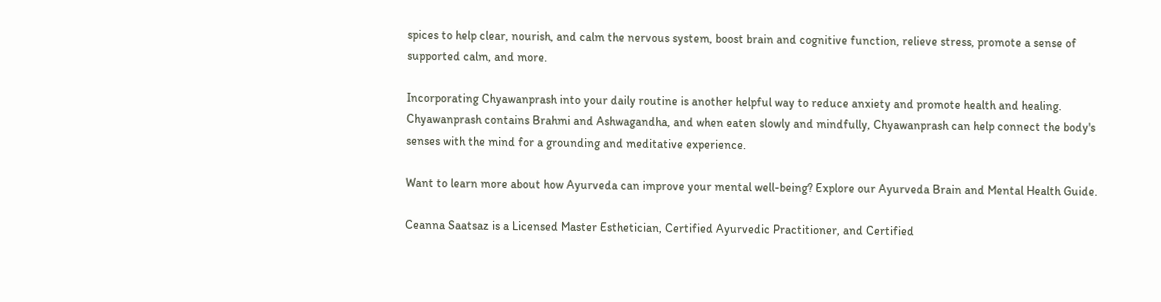spices to help clear, nourish, and calm the nervous system, boost brain and cognitive function, relieve stress, promote a sense of supported calm, and more.

Incorporating Chyawanprash into your daily routine is another helpful way to reduce anxiety and promote health and healing. Chyawanprash contains Brahmi and Ashwagandha, and when eaten slowly and mindfully, Chyawanprash can help connect the body's senses with the mind for a grounding and meditative experience.

Want to learn more about how Ayurveda can improve your mental well-being? Explore our Ayurveda Brain and Mental Health Guide.

Ceanna Saatsaz is a Licensed Master Esthetician, Certified Ayurvedic Practitioner, and Certified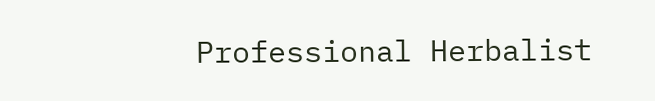Professional Herbalist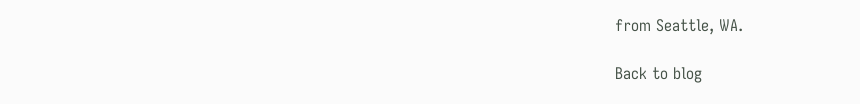from Seattle, WA.

Back to blog